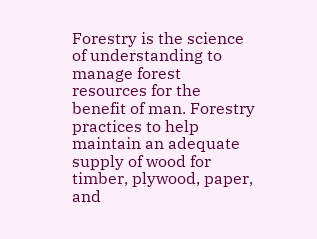Forestry is the science of understanding to manage forest resources for the benefit of man. Forestry practices to help maintain an adequate supply of wood for timber, plywood, paper, and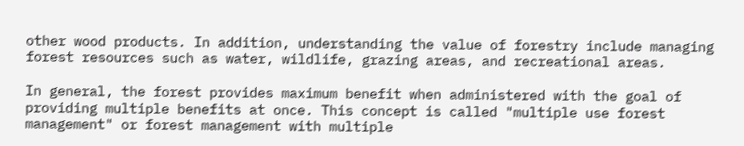other wood products. In addition, understanding the value of forestry include managing forest resources such as water, wildlife, grazing areas, and recreational areas.

In general, the forest provides maximum benefit when administered with the goal of providing multiple benefits at once. This concept is called "multiple use forest management" or forest management with multiple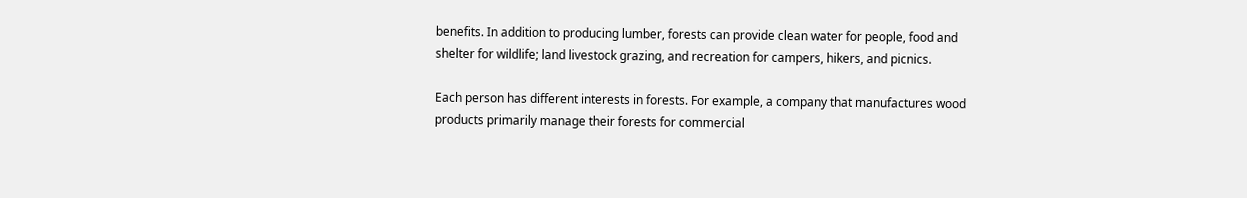benefits. In addition to producing lumber, forests can provide clean water for people, food and shelter for wildlife; land livestock grazing, and recreation for campers, hikers, and picnics.

Each person has different interests in forests. For example, a company that manufactures wood products primarily manage their forests for commercial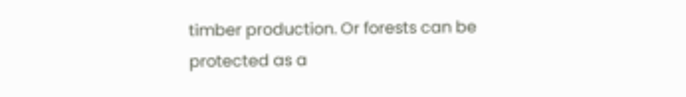timber production. Or forests can be protected as a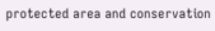protected area and conservation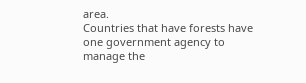area.
Countries that have forests have one government agency to manage the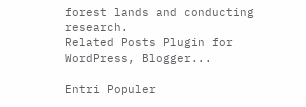forest lands and conducting research.
Related Posts Plugin for WordPress, Blogger...

Entri Populer